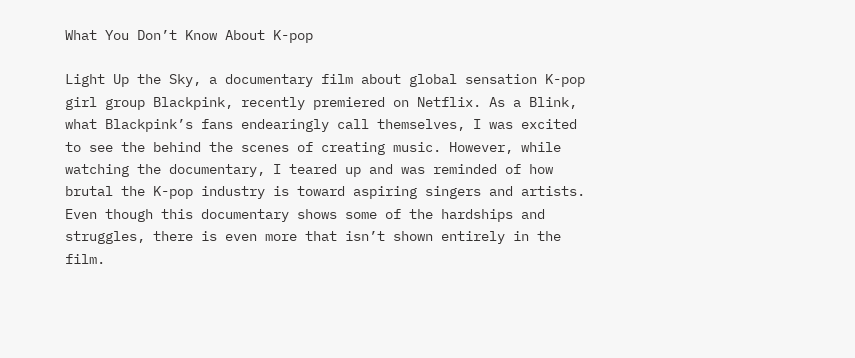What You Don’t Know About K-pop

Light Up the Sky, a documentary film about global sensation K-pop girl group Blackpink, recently premiered on Netflix. As a Blink, what Blackpink’s fans endearingly call themselves, I was excited to see the behind the scenes of creating music. However, while watching the documentary, I teared up and was reminded of how brutal the K-pop industry is toward aspiring singers and artists. Even though this documentary shows some of the hardships and struggles, there is even more that isn’t shown entirely in the film.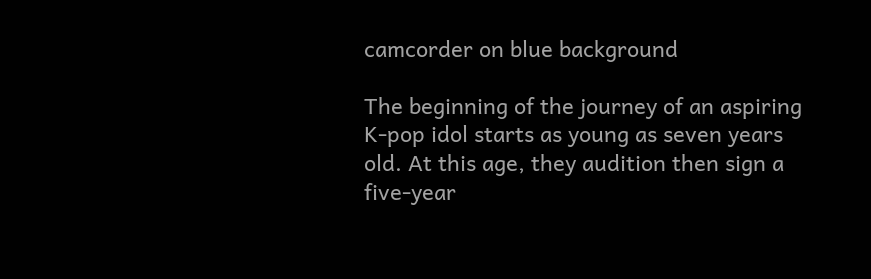camcorder on blue background

The beginning of the journey of an aspiring K-pop idol starts as young as seven years old. At this age, they audition then sign a five-year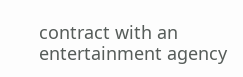contract with an entertainment agency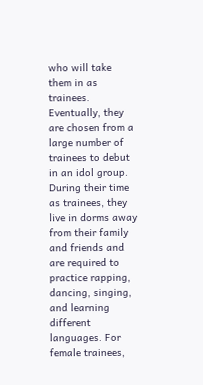who will take them in as trainees. Eventually, they are chosen from a large number of trainees to debut in an idol group. During their time as trainees, they live in dorms away from their family and friends and are required to practice rapping, dancing, singing, and learning different languages. For female trainees,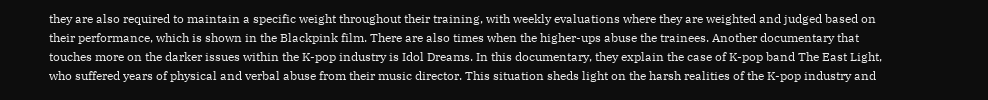they are also required to maintain a specific weight throughout their training, with weekly evaluations where they are weighted and judged based on their performance, which is shown in the Blackpink film. There are also times when the higher-ups abuse the trainees. Another documentary that touches more on the darker issues within the K-pop industry is Idol Dreams. In this documentary, they explain the case of K-pop band The East Light, who suffered years of physical and verbal abuse from their music director. This situation sheds light on the harsh realities of the K-pop industry and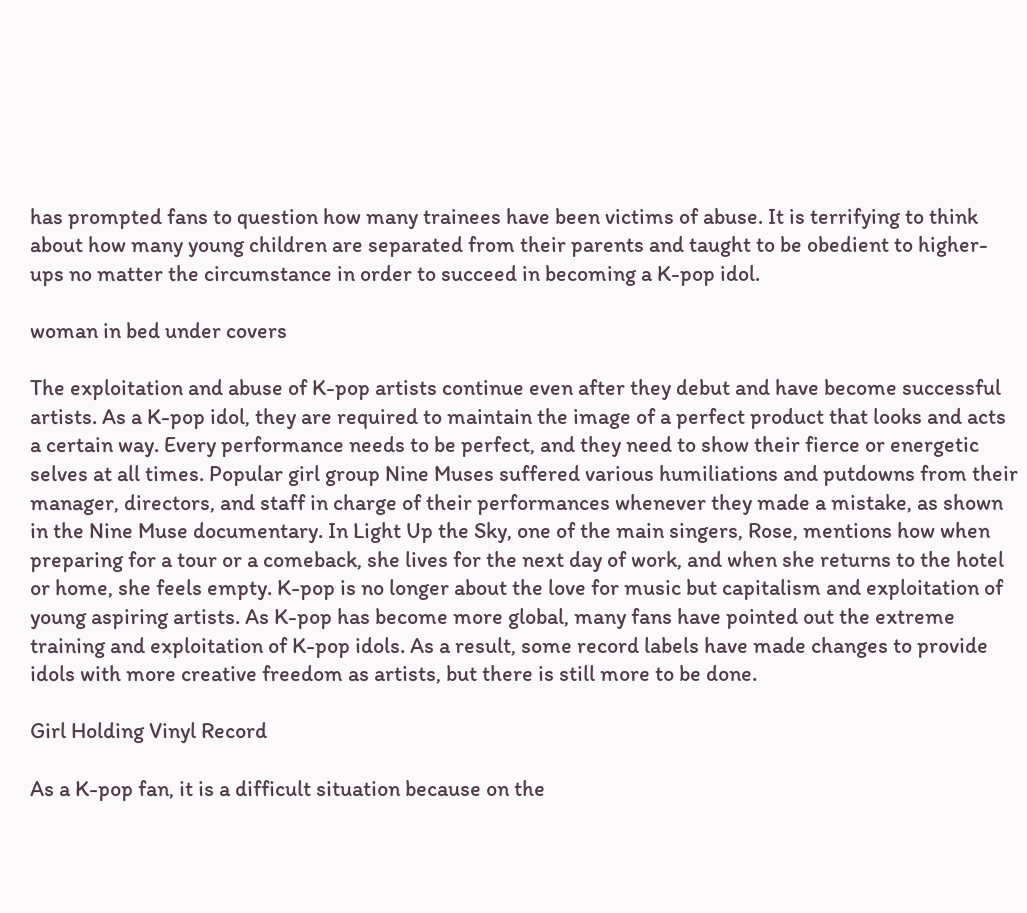has prompted fans to question how many trainees have been victims of abuse. It is terrifying to think about how many young children are separated from their parents and taught to be obedient to higher-ups no matter the circumstance in order to succeed in becoming a K-pop idol.

woman in bed under covers

The exploitation and abuse of K-pop artists continue even after they debut and have become successful artists. As a K-pop idol, they are required to maintain the image of a perfect product that looks and acts a certain way. Every performance needs to be perfect, and they need to show their fierce or energetic selves at all times. Popular girl group Nine Muses suffered various humiliations and putdowns from their manager, directors, and staff in charge of their performances whenever they made a mistake, as shown in the Nine Muse documentary. In Light Up the Sky, one of the main singers, Rose, mentions how when preparing for a tour or a comeback, she lives for the next day of work, and when she returns to the hotel or home, she feels empty. K-pop is no longer about the love for music but capitalism and exploitation of young aspiring artists. As K-pop has become more global, many fans have pointed out the extreme training and exploitation of K-pop idols. As a result, some record labels have made changes to provide idols with more creative freedom as artists, but there is still more to be done.

Girl Holding Vinyl Record

As a K-pop fan, it is a difficult situation because on the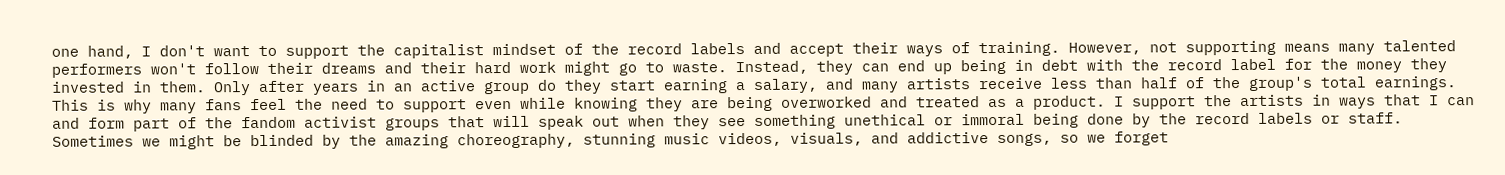one hand, I don't want to support the capitalist mindset of the record labels and accept their ways of training. However, not supporting means many talented performers won't follow their dreams and their hard work might go to waste. Instead, they can end up being in debt with the record label for the money they invested in them. Only after years in an active group do they start earning a salary, and many artists receive less than half of the group's total earnings. This is why many fans feel the need to support even while knowing they are being overworked and treated as a product. I support the artists in ways that I can and form part of the fandom activist groups that will speak out when they see something unethical or immoral being done by the record labels or staff. Sometimes we might be blinded by the amazing choreography, stunning music videos, visuals, and addictive songs, so we forget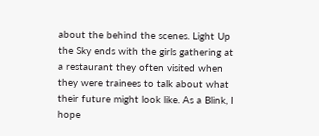about the behind the scenes. Light Up the Sky ends with the girls gathering at a restaurant they often visited when they were trainees to talk about what their future might look like. As a Blink, I hope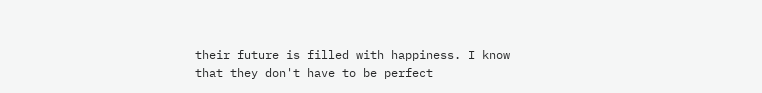their future is filled with happiness. I know that they don't have to be perfect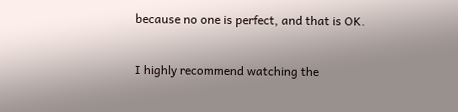because no one is perfect, and that is OK.

I highly recommend watching the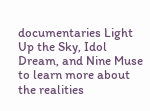documentaries Light Up the Sky, Idol Dream, and Nine Muse to learn more about the realities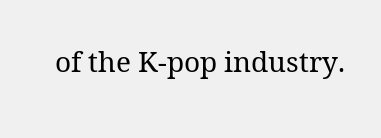of the K-pop industry.